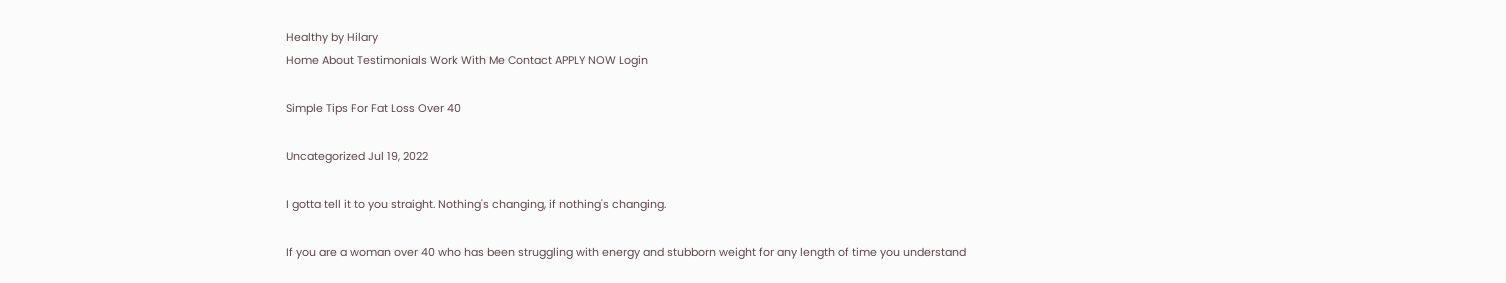Healthy by Hilary
Home About Testimonials Work With Me Contact APPLY NOW Login

Simple Tips For Fat Loss Over 40

Uncategorized Jul 19, 2022

I gotta tell it to you straight. Nothing's changing, if nothing's changing.

If you are a woman over 40 who has been struggling with energy and stubborn weight for any length of time you understand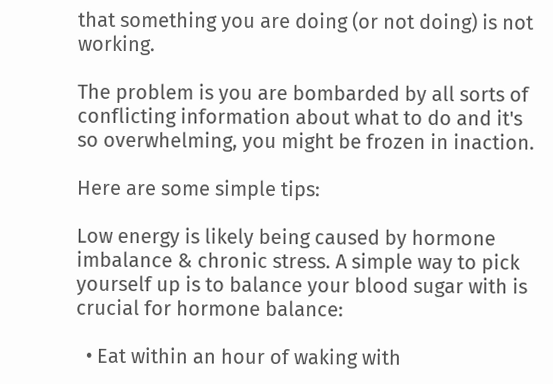that something you are doing (or not doing) is not working.

The problem is you are bombarded by all sorts of conflicting information about what to do and it's so overwhelming, you might be frozen in inaction.

Here are some simple tips:

Low energy is likely being caused by hormone imbalance & chronic stress. A simple way to pick yourself up is to balance your blood sugar with is crucial for hormone balance:

  • Eat within an hour of waking with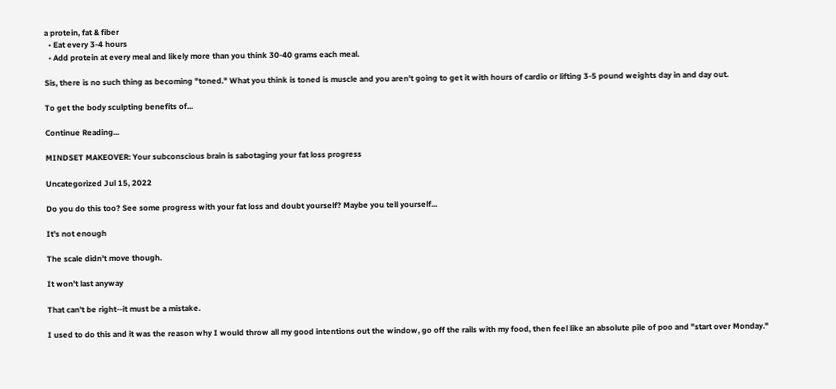a protein, fat & fiber
  • Eat every 3-4 hours
  • Add protein at every meal and likely more than you think 30-40 grams each meal.

Sis, there is no such thing as becoming "toned." What you think is toned is muscle and you aren't going to get it with hours of cardio or lifting 3-5 pound weights day in and day out.

To get the body sculpting benefits of...

Continue Reading...

MINDSET MAKEOVER: Your subconscious brain is sabotaging your fat loss progress

Uncategorized Jul 15, 2022

Do you do this too? See some progress with your fat loss and doubt yourself? Maybe you tell yourself...

It's not enough

The scale didn't move though.

It won't last anyway

That can't be right--it must be a mistake.

I used to do this and it was the reason why I would throw all my good intentions out the window, go off the rails with my food, then feel like an absolute pile of poo and "start over Monday."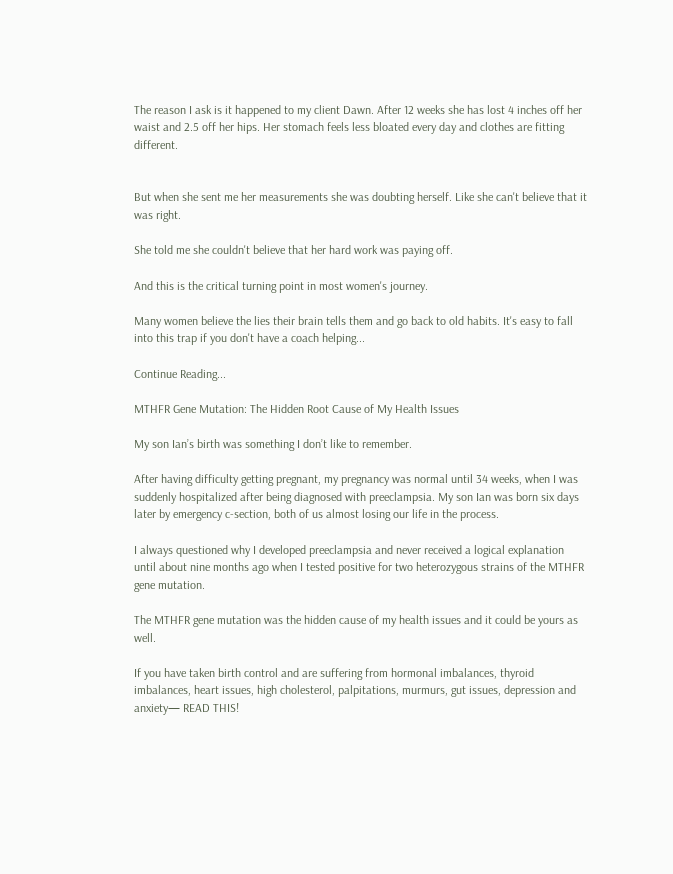The reason I ask is it happened to my client Dawn. After 12 weeks she has lost 4 inches off her waist and 2.5 off her hips. Her stomach feels less bloated every day and clothes are fitting different.


But when she sent me her measurements she was doubting herself. Like she can't believe that it was right.

She told me she couldn't believe that her hard work was paying off.

And this is the critical turning point in most women's journey.

Many women believe the lies their brain tells them and go back to old habits. It's easy to fall into this trap if you don't have a coach helping...

Continue Reading...

MTHFR Gene Mutation: The Hidden Root Cause of My Health Issues

My son Ian’s birth was something I don’t like to remember.

After having difficulty getting pregnant, my pregnancy was normal until 34 weeks, when I was suddenly hospitalized after being diagnosed with preeclampsia. My son Ian was born six days later by emergency c-section, both of us almost losing our life in the process.

I always questioned why I developed preeclampsia and never received a logical explanation until about nine months ago when I tested positive for two heterozygous strains of the MTHFR gene mutation.

The MTHFR gene mutation was the hidden cause of my health issues and it could be yours as well.

If you have taken birth control and are suffering from hormonal imbalances, thyroid imbalances, heart issues, high cholesterol, palpitations, murmurs, gut issues, depression and anxiety— READ THIS!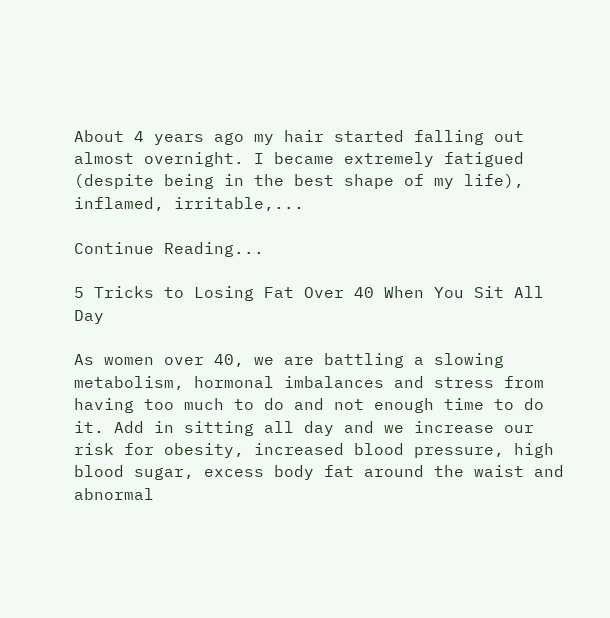About 4 years ago my hair started falling out almost overnight. I became extremely fatigued (despite being in the best shape of my life), inflamed, irritable,...

Continue Reading...

5 Tricks to Losing Fat Over 40 When You Sit All Day

As women over 40, we are battling a slowing metabolism, hormonal imbalances and stress from having too much to do and not enough time to do it. Add in sitting all day and we increase our risk for obesity, increased blood pressure, high blood sugar, excess body fat around the waist and abnormal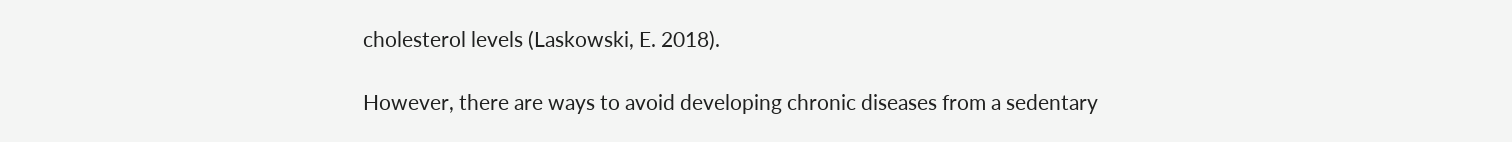cholesterol levels (Laskowski, E. 2018).

However, there are ways to avoid developing chronic diseases from a sedentary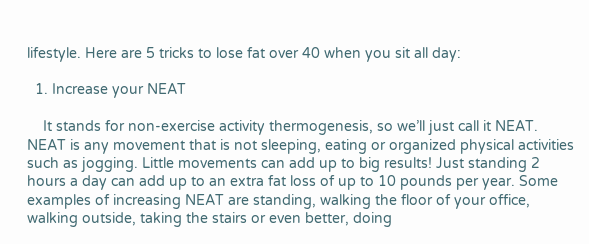lifestyle. Here are 5 tricks to lose fat over 40 when you sit all day:

  1. Increase your NEAT

    It stands for non-exercise activity thermogenesis, so we’ll just call it NEAT. NEAT is any movement that is not sleeping, eating or organized physical activities such as jogging. Little movements can add up to big results! Just standing 2 hours a day can add up to an extra fat loss of up to 10 pounds per year. Some examples of increasing NEAT are standing, walking the floor of your office, walking outside, taking the stairs or even better, doing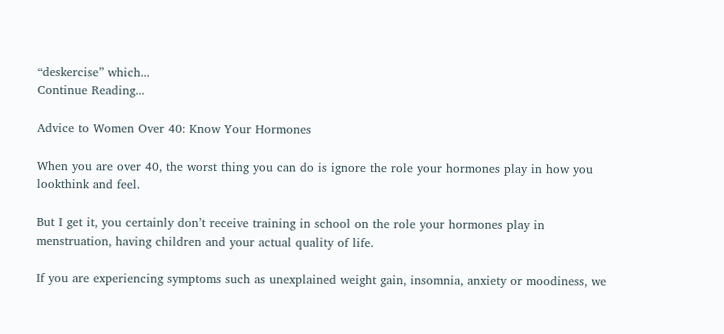“deskercise” which...
Continue Reading...

Advice to Women Over 40: Know Your Hormones

When you are over 40, the worst thing you can do is ignore the role your hormones play in how you lookthink and feel.

But I get it, you certainly don’t receive training in school on the role your hormones play in menstruation, having children and your actual quality of life.

If you are experiencing symptoms such as unexplained weight gain, insomnia, anxiety or moodiness, we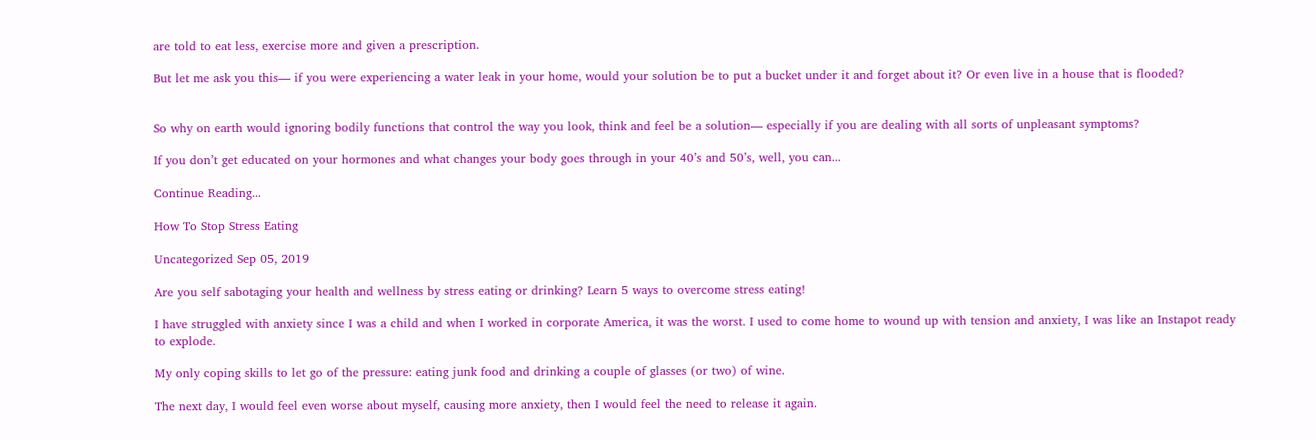are told to eat less, exercise more and given a prescription.

But let me ask you this— if you were experiencing a water leak in your home, would your solution be to put a bucket under it and forget about it? Or even live in a house that is flooded?


So why on earth would ignoring bodily functions that control the way you look, think and feel be a solution— especially if you are dealing with all sorts of unpleasant symptoms?

If you don’t get educated on your hormones and what changes your body goes through in your 40’s and 50’s, well, you can...

Continue Reading...

How To Stop Stress Eating

Uncategorized Sep 05, 2019

Are you self sabotaging your health and wellness by stress eating or drinking? Learn 5 ways to overcome stress eating!

I have struggled with anxiety since I was a child and when I worked in corporate America, it was the worst. I used to come home to wound up with tension and anxiety, I was like an Instapot ready to explode.

My only coping skills to let go of the pressure: eating junk food and drinking a couple of glasses (or two) of wine.

The next day, I would feel even worse about myself, causing more anxiety, then I would feel the need to release it again.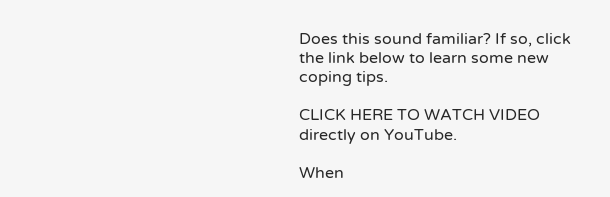Does this sound familiar? If so, click the link below to learn some new coping tips.

CLICK HERE TO WATCH VIDEO directly on YouTube.

When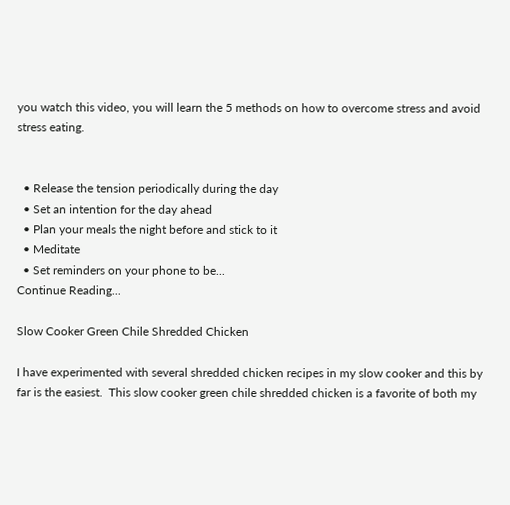you watch this video, you will learn the 5 methods on how to overcome stress and avoid stress eating.


  • Release the tension periodically during the day
  • Set an intention for the day ahead
  • Plan your meals the night before and stick to it
  • Meditate
  • Set reminders on your phone to be...
Continue Reading...

Slow Cooker Green Chile Shredded Chicken

I have experimented with several shredded chicken recipes in my slow cooker and this by far is the easiest.  This slow cooker green chile shredded chicken is a favorite of both my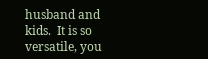husband and kids.  It is so versatile, you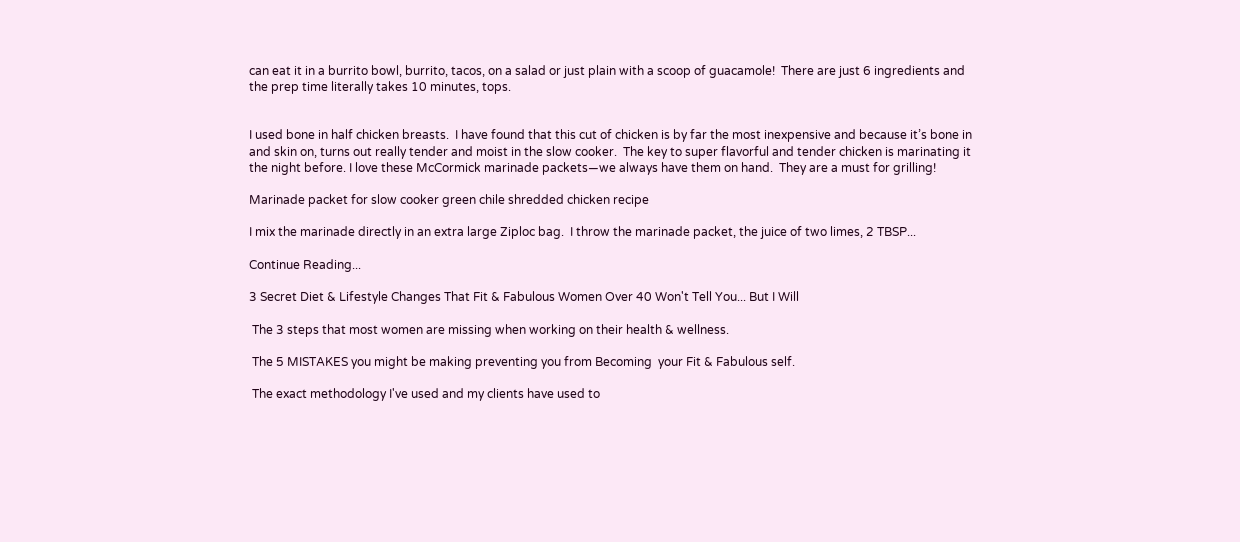can eat it in a burrito bowl, burrito, tacos, on a salad or just plain with a scoop of guacamole!  There are just 6 ingredients and the prep time literally takes 10 minutes, tops.


I used bone in half chicken breasts.  I have found that this cut of chicken is by far the most inexpensive and because it’s bone in and skin on, turns out really tender and moist in the slow cooker.  The key to super flavorful and tender chicken is marinating it the night before. I love these McCormick marinade packets—we always have them on hand.  They are a must for grilling!

Marinade packet for slow cooker green chile shredded chicken recipe

I mix the marinade directly in an extra large Ziploc bag.  I throw the marinade packet, the juice of two limes, 2 TBSP...

Continue Reading...

3 Secret Diet & Lifestyle Changes That Fit & Fabulous Women Over 40 Won't Tell You... But I Will

 The 3 steps that most women are missing when working on their health & wellness.

 The 5 MISTAKES you might be making preventing you from Becoming  your Fit & Fabulous self.

 The exact methodology I've used and my clients have used to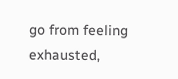go from feeling exhausted,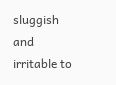sluggish and irritable to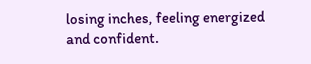losing inches, feeling energized and confident.